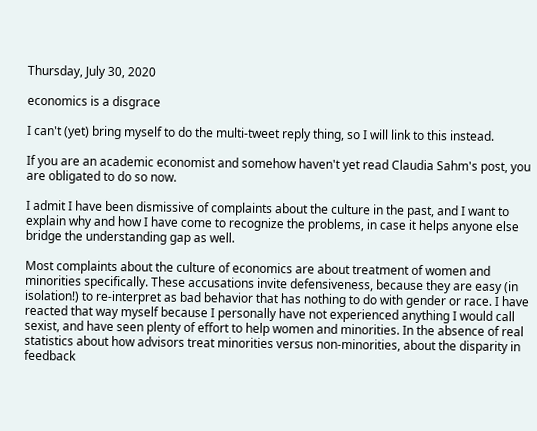Thursday, July 30, 2020

economics is a disgrace

I can't (yet) bring myself to do the multi-tweet reply thing, so I will link to this instead.

If you are an academic economist and somehow haven't yet read Claudia Sahm's post, you are obligated to do so now.

I admit I have been dismissive of complaints about the culture in the past, and I want to explain why and how I have come to recognize the problems, in case it helps anyone else bridge the understanding gap as well.

Most complaints about the culture of economics are about treatment of women and minorities specifically. These accusations invite defensiveness, because they are easy (in isolation!) to re-interpret as bad behavior that has nothing to do with gender or race. I have reacted that way myself because I personally have not experienced anything I would call sexist, and have seen plenty of effort to help women and minorities. In the absence of real statistics about how advisors treat minorities versus non-minorities, about the disparity in feedback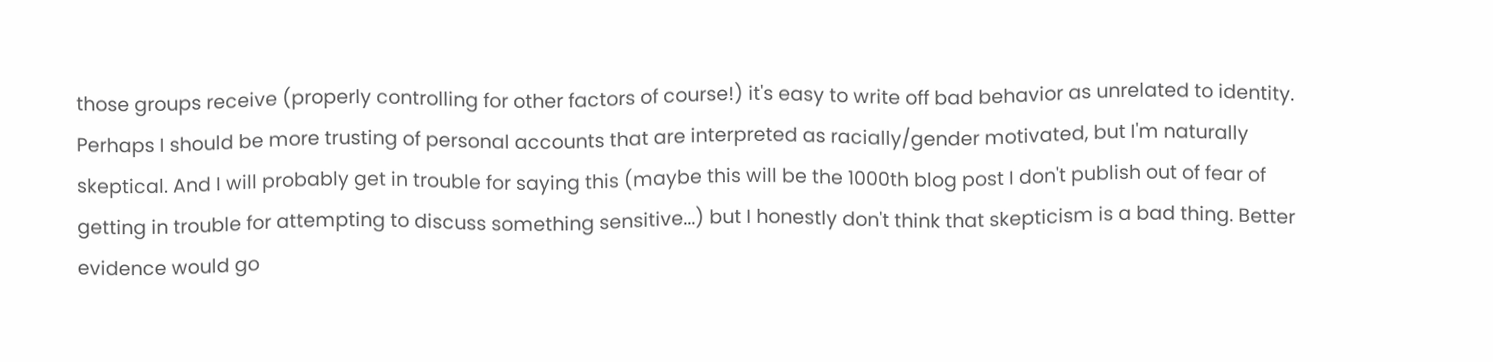those groups receive (properly controlling for other factors of course!) it's easy to write off bad behavior as unrelated to identity. Perhaps I should be more trusting of personal accounts that are interpreted as racially/gender motivated, but I'm naturally skeptical. And I will probably get in trouble for saying this (maybe this will be the 1000th blog post I don't publish out of fear of getting in trouble for attempting to discuss something sensitive...) but I honestly don't think that skepticism is a bad thing. Better evidence would go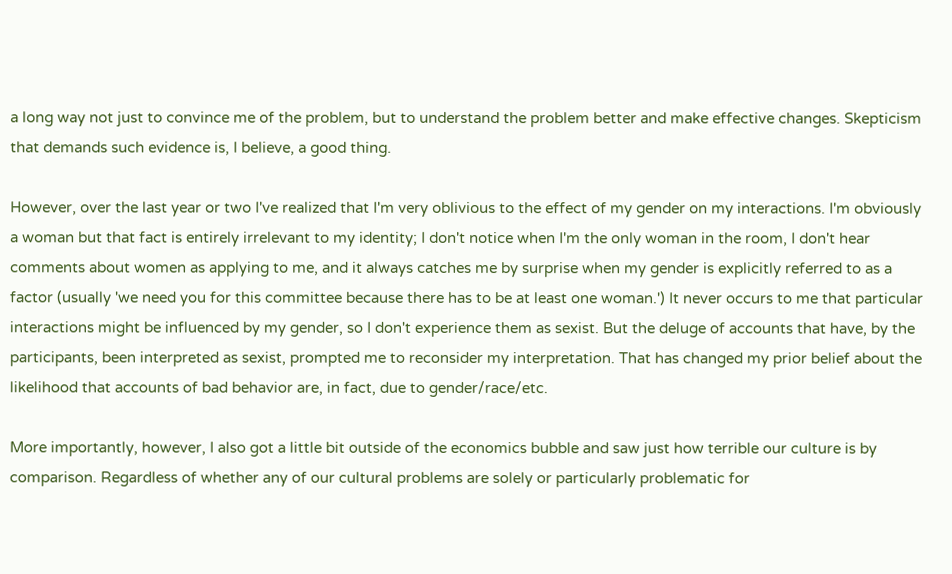a long way not just to convince me of the problem, but to understand the problem better and make effective changes. Skepticism that demands such evidence is, I believe, a good thing.

However, over the last year or two I've realized that I'm very oblivious to the effect of my gender on my interactions. I'm obviously a woman but that fact is entirely irrelevant to my identity; I don't notice when I'm the only woman in the room, I don't hear comments about women as applying to me, and it always catches me by surprise when my gender is explicitly referred to as a factor (usually 'we need you for this committee because there has to be at least one woman.') It never occurs to me that particular interactions might be influenced by my gender, so I don't experience them as sexist. But the deluge of accounts that have, by the participants, been interpreted as sexist, prompted me to reconsider my interpretation. That has changed my prior belief about the likelihood that accounts of bad behavior are, in fact, due to gender/race/etc.

More importantly, however, I also got a little bit outside of the economics bubble and saw just how terrible our culture is by comparison. Regardless of whether any of our cultural problems are solely or particularly problematic for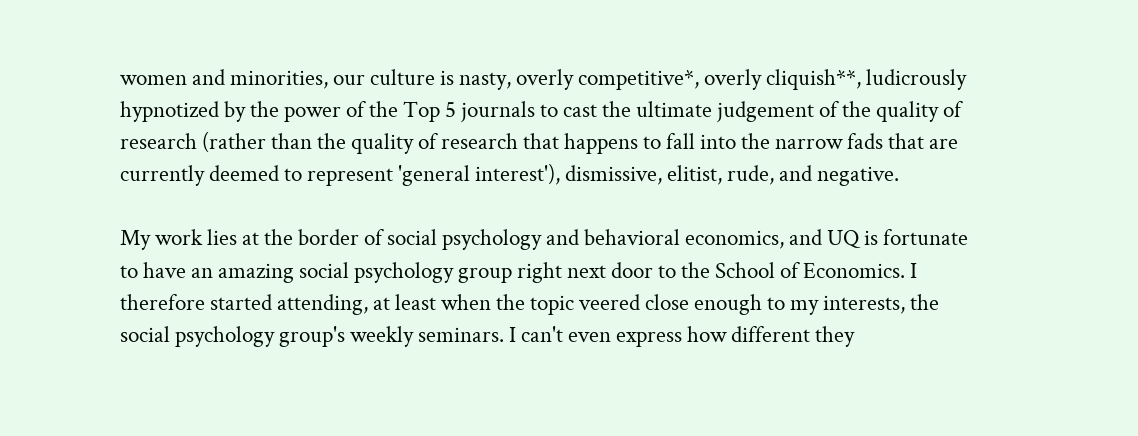women and minorities, our culture is nasty, overly competitive*, overly cliquish**, ludicrously hypnotized by the power of the Top 5 journals to cast the ultimate judgement of the quality of research (rather than the quality of research that happens to fall into the narrow fads that are currently deemed to represent 'general interest'), dismissive, elitist, rude, and negative.

My work lies at the border of social psychology and behavioral economics, and UQ is fortunate to have an amazing social psychology group right next door to the School of Economics. I therefore started attending, at least when the topic veered close enough to my interests, the social psychology group's weekly seminars. I can't even express how different they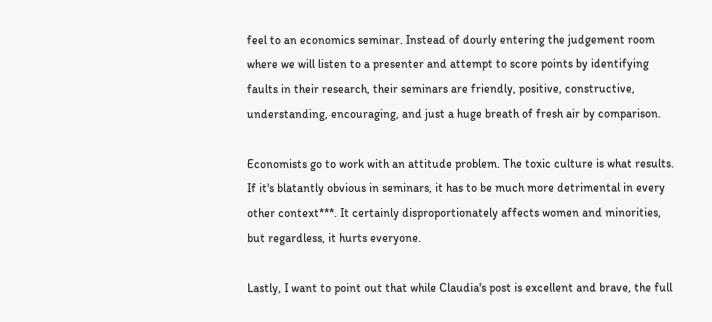feel to an economics seminar. Instead of dourly entering the judgement room where we will listen to a presenter and attempt to score points by identifying faults in their research, their seminars are friendly, positive, constructive, understanding, encouraging, and just a huge breath of fresh air by comparison.

Economists go to work with an attitude problem. The toxic culture is what results. If it's blatantly obvious in seminars, it has to be much more detrimental in every other context***. It certainly disproportionately affects women and minorities, but regardless, it hurts everyone.

Lastly, I want to point out that while Claudia's post is excellent and brave, the full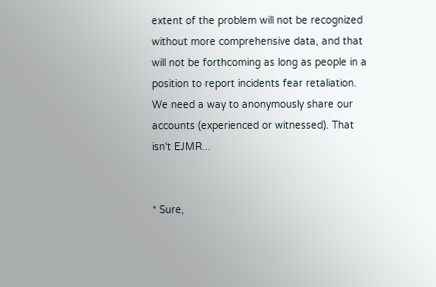extent of the problem will not be recognized without more comprehensive data, and that will not be forthcoming as long as people in a position to report incidents fear retaliation. We need a way to anonymously share our accounts (experienced or witnessed). That isn't EJMR...


* Sure,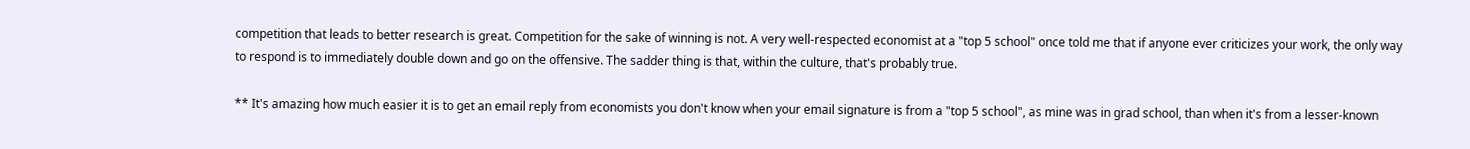competition that leads to better research is great. Competition for the sake of winning is not. A very well-respected economist at a "top 5 school" once told me that if anyone ever criticizes your work, the only way to respond is to immediately double down and go on the offensive. The sadder thing is that, within the culture, that's probably true.

** It's amazing how much easier it is to get an email reply from economists you don't know when your email signature is from a "top 5 school", as mine was in grad school, than when it's from a lesser-known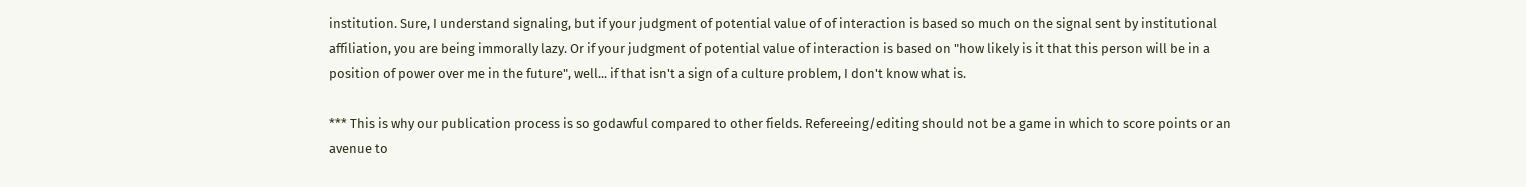institution. Sure, I understand signaling, but if your judgment of potential value of of interaction is based so much on the signal sent by institutional affiliation, you are being immorally lazy. Or if your judgment of potential value of interaction is based on "how likely is it that this person will be in a position of power over me in the future", well... if that isn't a sign of a culture problem, I don't know what is.

*** This is why our publication process is so godawful compared to other fields. Refereeing/editing should not be a game in which to score points or an avenue to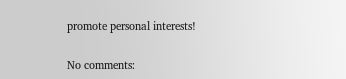promote personal interests!

No comments: